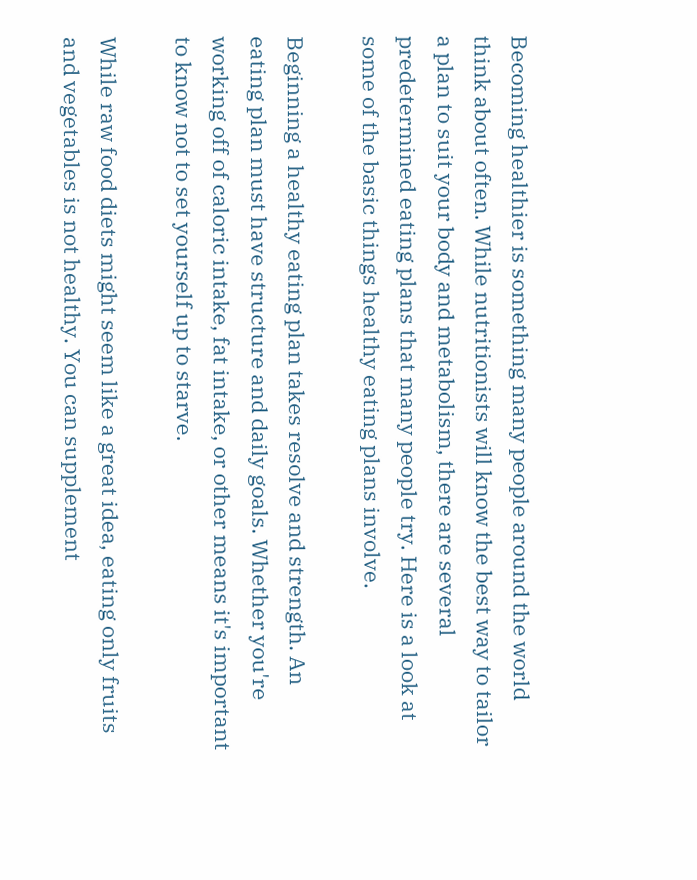Becoming healthier is something many people around the world think about often. While nutritionists will know the best way to tailor a plan to suit your body and metabolism, there are several predetermined eating plans that many people try. Here is a look at some of the basic things healthy eating plans involve.

Beginning a healthy eating plan takes resolve and strength. An eating plan must have structure and daily goals. Whether you're working off of caloric intake, fat intake, or other means it's important to know not to set yourself up to starve.

While raw food diets might seem like a great idea, eating only fruits and vegetables is not healthy. You can supplement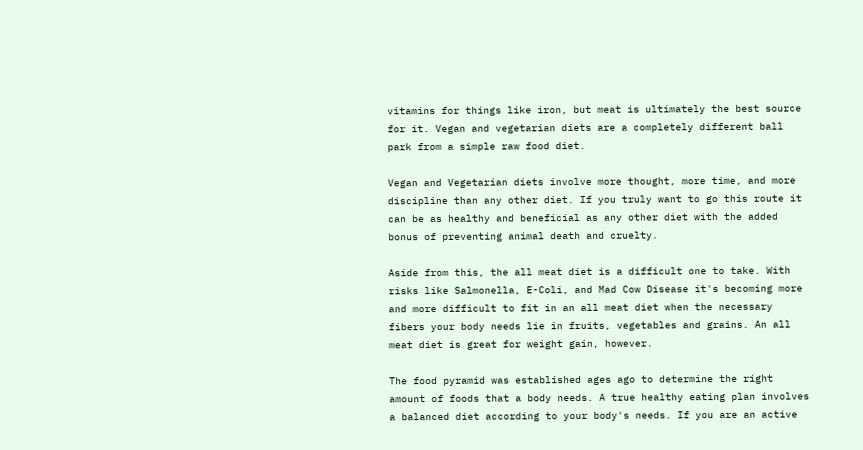vitamins for things like iron, but meat is ultimately the best source for it. Vegan and vegetarian diets are a completely different ball park from a simple raw food diet.

Vegan and Vegetarian diets involve more thought, more time, and more discipline than any other diet. If you truly want to go this route it can be as healthy and beneficial as any other diet with the added bonus of preventing animal death and cruelty.

Aside from this, the all meat diet is a difficult one to take. With risks like Salmonella, E-Coli, and Mad Cow Disease it's becoming more and more difficult to fit in an all meat diet when the necessary fibers your body needs lie in fruits, vegetables and grains. An all meat diet is great for weight gain, however.

The food pyramid was established ages ago to determine the right amount of foods that a body needs. A true healthy eating plan involves a balanced diet according to your body's needs. If you are an active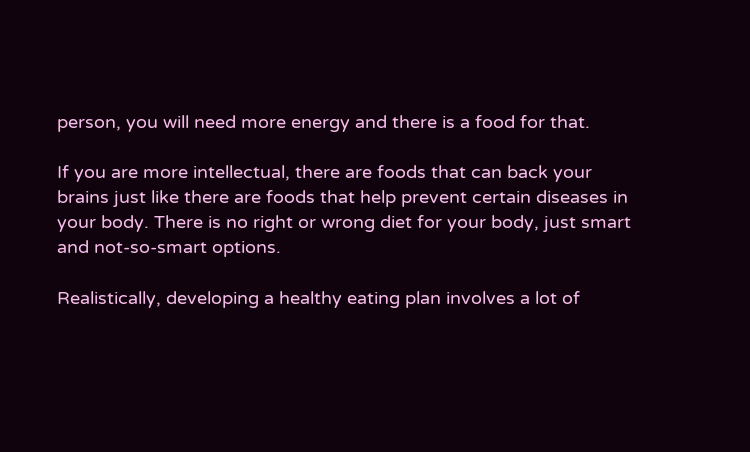person, you will need more energy and there is a food for that.

If you are more intellectual, there are foods that can back your brains just like there are foods that help prevent certain diseases in your body. There is no right or wrong diet for your body, just smart and not-so-smart options.

Realistically, developing a healthy eating plan involves a lot of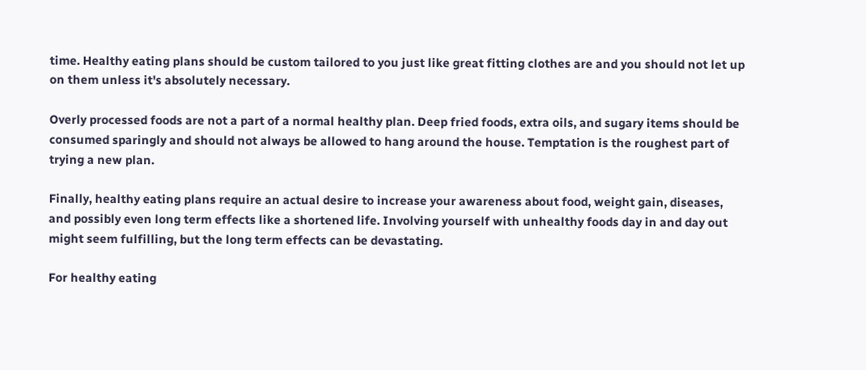time. Healthy eating plans should be custom tailored to you just like great fitting clothes are and you should not let up on them unless it's absolutely necessary.

Overly processed foods are not a part of a normal healthy plan. Deep fried foods, extra oils, and sugary items should be consumed sparingly and should not always be allowed to hang around the house. Temptation is the roughest part of trying a new plan.

Finally, healthy eating plans require an actual desire to increase your awareness about food, weight gain, diseases, and possibly even long term effects like a shortened life. Involving yourself with unhealthy foods day in and day out might seem fulfilling, but the long term effects can be devastating.

For healthy eating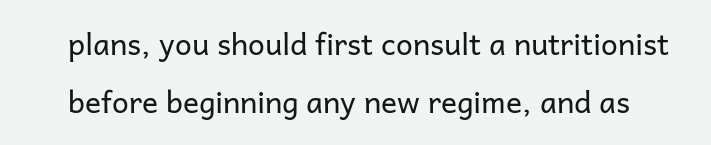plans, you should first consult a nutritionist before beginning any new regime, and as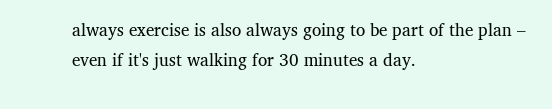always exercise is also always going to be part of the plan – even if it's just walking for 30 minutes a day.